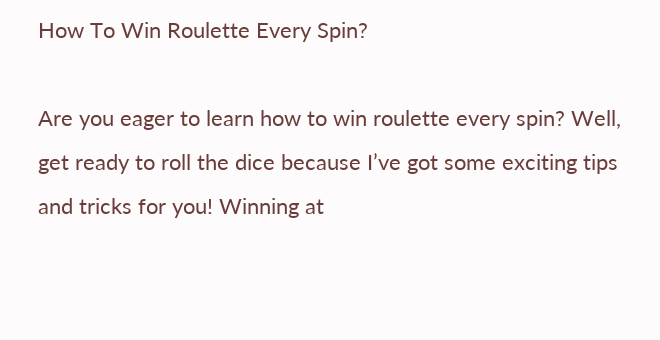How To Win Roulette Every Spin?

Are you eager to learn how to win roulette every spin? Well, get ready to roll the dice because I’ve got some exciting tips and tricks for you! Winning at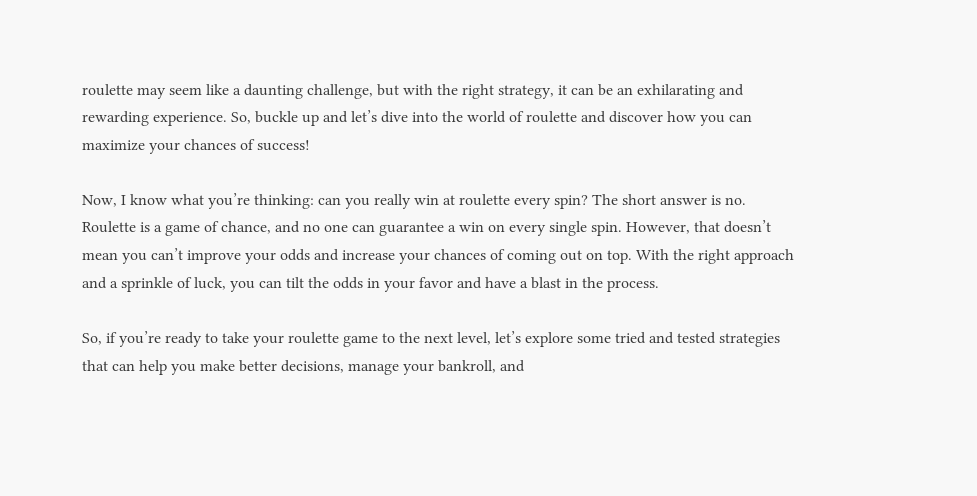roulette may seem like a daunting challenge, but with the right strategy, it can be an exhilarating and rewarding experience. So, buckle up and let’s dive into the world of roulette and discover how you can maximize your chances of success!

Now, I know what you’re thinking: can you really win at roulette every spin? The short answer is no. Roulette is a game of chance, and no one can guarantee a win on every single spin. However, that doesn’t mean you can’t improve your odds and increase your chances of coming out on top. With the right approach and a sprinkle of luck, you can tilt the odds in your favor and have a blast in the process.

So, if you’re ready to take your roulette game to the next level, let’s explore some tried and tested strategies that can help you make better decisions, manage your bankroll, and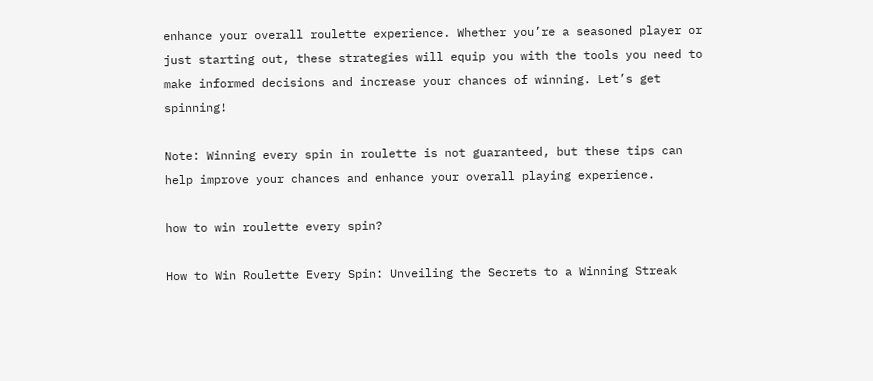enhance your overall roulette experience. Whether you’re a seasoned player or just starting out, these strategies will equip you with the tools you need to make informed decisions and increase your chances of winning. Let’s get spinning!

Note: Winning every spin in roulette is not guaranteed, but these tips can help improve your chances and enhance your overall playing experience.

how to win roulette every spin?

How to Win Roulette Every Spin: Unveiling the Secrets to a Winning Streak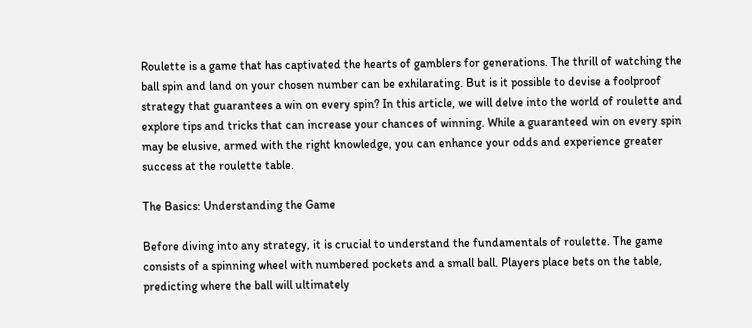Roulette is a game that has captivated the hearts of gamblers for generations. The thrill of watching the ball spin and land on your chosen number can be exhilarating. But is it possible to devise a foolproof strategy that guarantees a win on every spin? In this article, we will delve into the world of roulette and explore tips and tricks that can increase your chances of winning. While a guaranteed win on every spin may be elusive, armed with the right knowledge, you can enhance your odds and experience greater success at the roulette table.

The Basics: Understanding the Game

Before diving into any strategy, it is crucial to understand the fundamentals of roulette. The game consists of a spinning wheel with numbered pockets and a small ball. Players place bets on the table, predicting where the ball will ultimately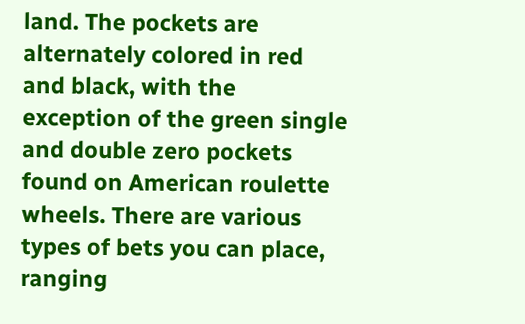land. The pockets are alternately colored in red and black, with the exception of the green single and double zero pockets found on American roulette wheels. There are various types of bets you can place, ranging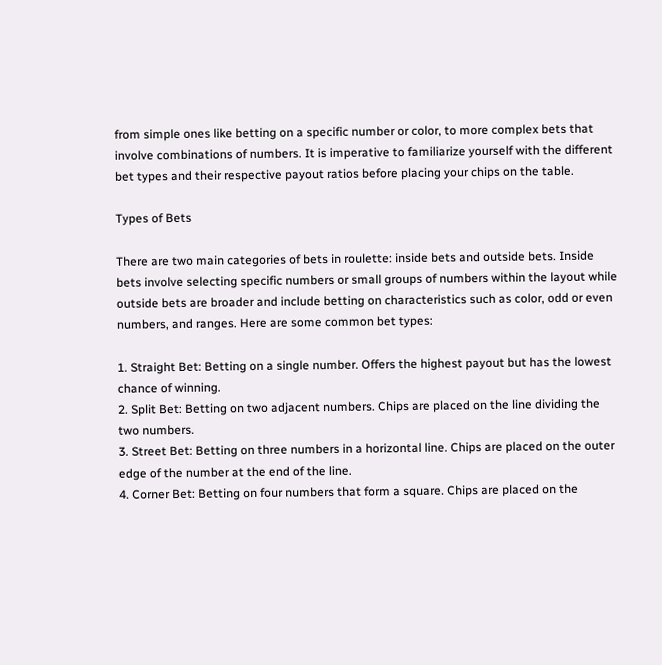from simple ones like betting on a specific number or color, to more complex bets that involve combinations of numbers. It is imperative to familiarize yourself with the different bet types and their respective payout ratios before placing your chips on the table.

Types of Bets

There are two main categories of bets in roulette: inside bets and outside bets. Inside bets involve selecting specific numbers or small groups of numbers within the layout while outside bets are broader and include betting on characteristics such as color, odd or even numbers, and ranges. Here are some common bet types:

1. Straight Bet: Betting on a single number. Offers the highest payout but has the lowest chance of winning.
2. Split Bet: Betting on two adjacent numbers. Chips are placed on the line dividing the two numbers.
3. Street Bet: Betting on three numbers in a horizontal line. Chips are placed on the outer edge of the number at the end of the line.
4. Corner Bet: Betting on four numbers that form a square. Chips are placed on the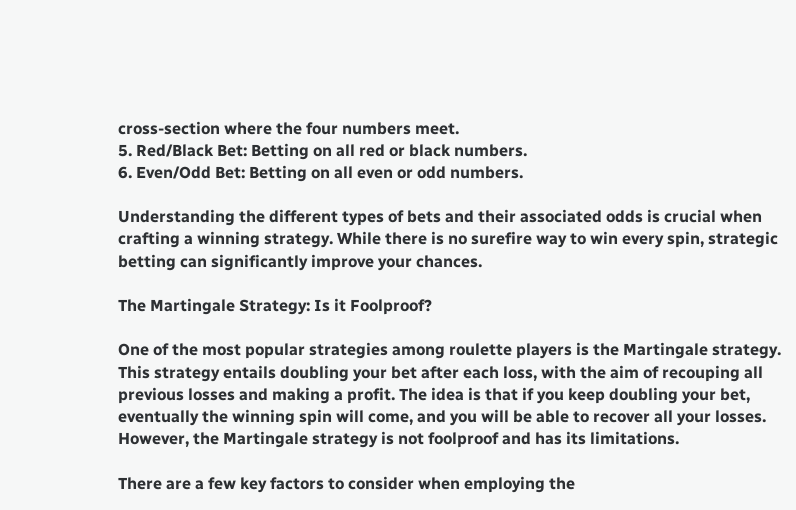cross-section where the four numbers meet.
5. Red/Black Bet: Betting on all red or black numbers.
6. Even/Odd Bet: Betting on all even or odd numbers.

Understanding the different types of bets and their associated odds is crucial when crafting a winning strategy. While there is no surefire way to win every spin, strategic betting can significantly improve your chances.

The Martingale Strategy: Is it Foolproof?

One of the most popular strategies among roulette players is the Martingale strategy. This strategy entails doubling your bet after each loss, with the aim of recouping all previous losses and making a profit. The idea is that if you keep doubling your bet, eventually the winning spin will come, and you will be able to recover all your losses. However, the Martingale strategy is not foolproof and has its limitations.

There are a few key factors to consider when employing the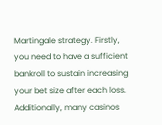Martingale strategy. Firstly, you need to have a sufficient bankroll to sustain increasing your bet size after each loss. Additionally, many casinos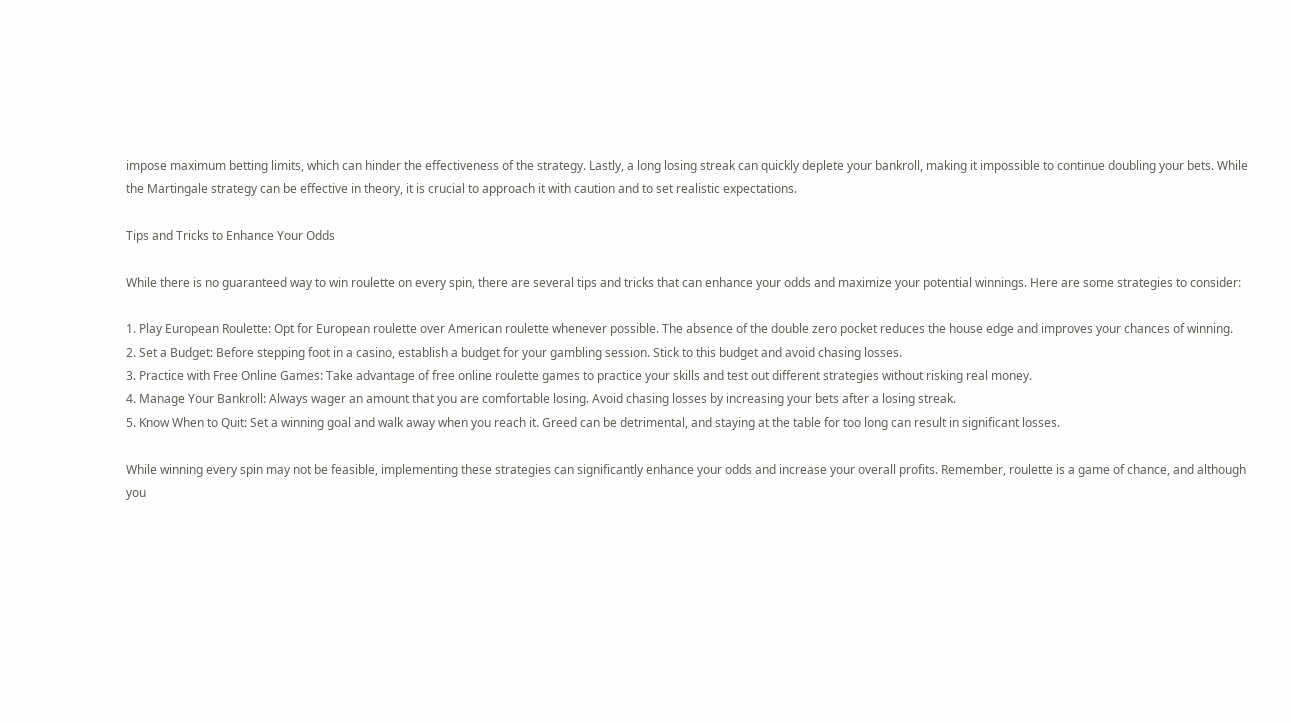impose maximum betting limits, which can hinder the effectiveness of the strategy. Lastly, a long losing streak can quickly deplete your bankroll, making it impossible to continue doubling your bets. While the Martingale strategy can be effective in theory, it is crucial to approach it with caution and to set realistic expectations.

Tips and Tricks to Enhance Your Odds

While there is no guaranteed way to win roulette on every spin, there are several tips and tricks that can enhance your odds and maximize your potential winnings. Here are some strategies to consider:

1. Play European Roulette: Opt for European roulette over American roulette whenever possible. The absence of the double zero pocket reduces the house edge and improves your chances of winning.
2. Set a Budget: Before stepping foot in a casino, establish a budget for your gambling session. Stick to this budget and avoid chasing losses.
3. Practice with Free Online Games: Take advantage of free online roulette games to practice your skills and test out different strategies without risking real money.
4. Manage Your Bankroll: Always wager an amount that you are comfortable losing. Avoid chasing losses by increasing your bets after a losing streak.
5. Know When to Quit: Set a winning goal and walk away when you reach it. Greed can be detrimental, and staying at the table for too long can result in significant losses.

While winning every spin may not be feasible, implementing these strategies can significantly enhance your odds and increase your overall profits. Remember, roulette is a game of chance, and although you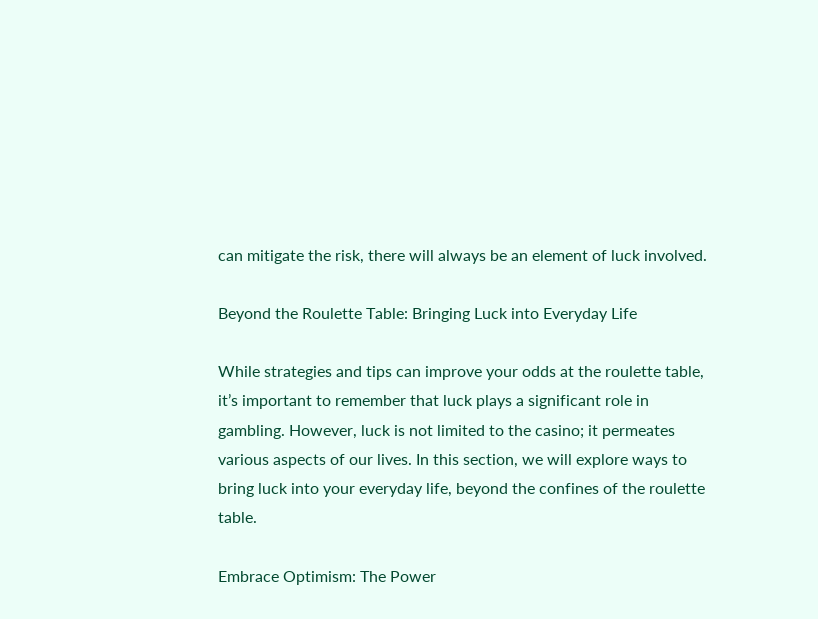can mitigate the risk, there will always be an element of luck involved.

Beyond the Roulette Table: Bringing Luck into Everyday Life

While strategies and tips can improve your odds at the roulette table, it’s important to remember that luck plays a significant role in gambling. However, luck is not limited to the casino; it permeates various aspects of our lives. In this section, we will explore ways to bring luck into your everyday life, beyond the confines of the roulette table.

Embrace Optimism: The Power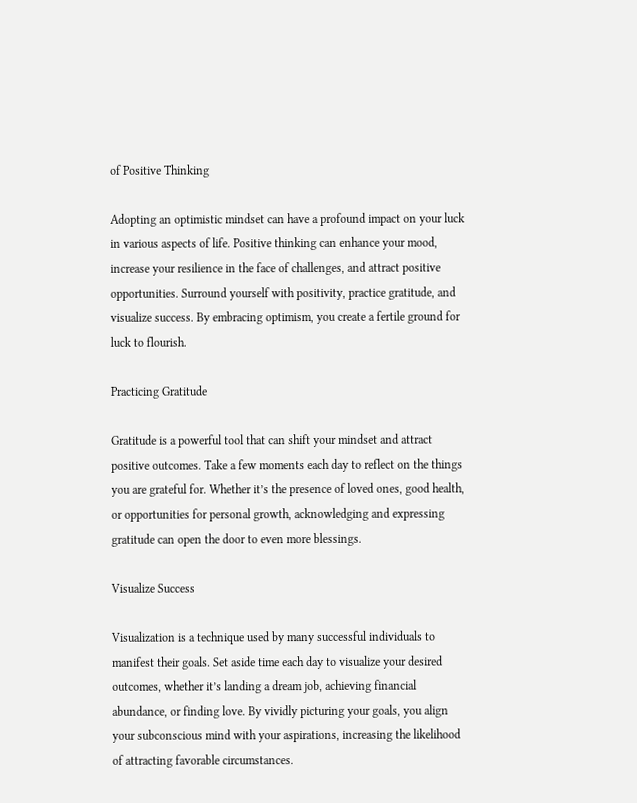of Positive Thinking

Adopting an optimistic mindset can have a profound impact on your luck in various aspects of life. Positive thinking can enhance your mood, increase your resilience in the face of challenges, and attract positive opportunities. Surround yourself with positivity, practice gratitude, and visualize success. By embracing optimism, you create a fertile ground for luck to flourish.

Practicing Gratitude

Gratitude is a powerful tool that can shift your mindset and attract positive outcomes. Take a few moments each day to reflect on the things you are grateful for. Whether it’s the presence of loved ones, good health, or opportunities for personal growth, acknowledging and expressing gratitude can open the door to even more blessings.

Visualize Success

Visualization is a technique used by many successful individuals to manifest their goals. Set aside time each day to visualize your desired outcomes, whether it’s landing a dream job, achieving financial abundance, or finding love. By vividly picturing your goals, you align your subconscious mind with your aspirations, increasing the likelihood of attracting favorable circumstances.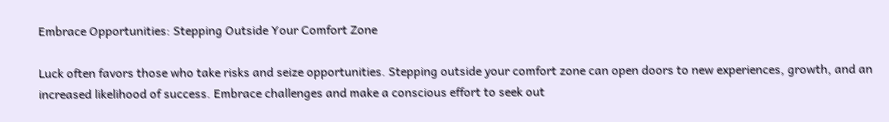Embrace Opportunities: Stepping Outside Your Comfort Zone

Luck often favors those who take risks and seize opportunities. Stepping outside your comfort zone can open doors to new experiences, growth, and an increased likelihood of success. Embrace challenges and make a conscious effort to seek out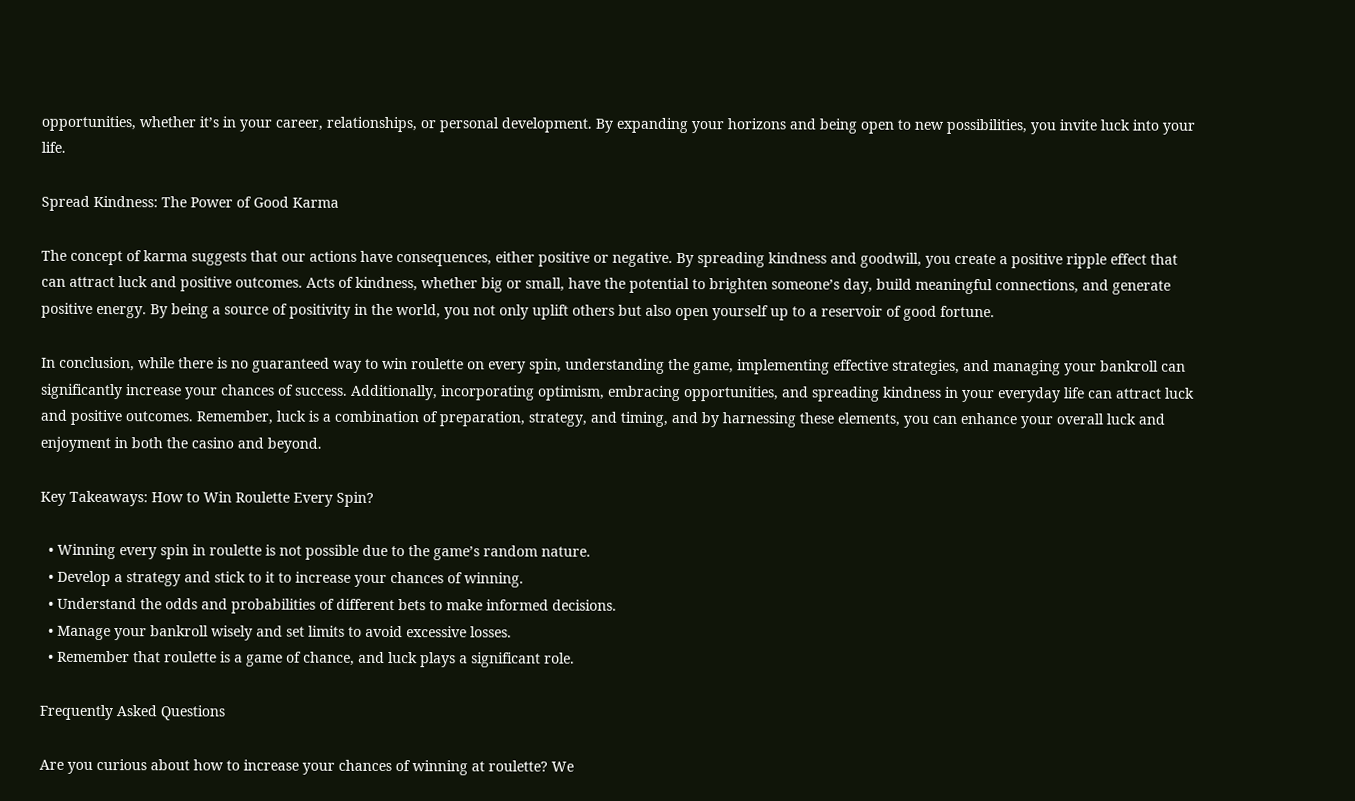opportunities, whether it’s in your career, relationships, or personal development. By expanding your horizons and being open to new possibilities, you invite luck into your life.

Spread Kindness: The Power of Good Karma

The concept of karma suggests that our actions have consequences, either positive or negative. By spreading kindness and goodwill, you create a positive ripple effect that can attract luck and positive outcomes. Acts of kindness, whether big or small, have the potential to brighten someone’s day, build meaningful connections, and generate positive energy. By being a source of positivity in the world, you not only uplift others but also open yourself up to a reservoir of good fortune.

In conclusion, while there is no guaranteed way to win roulette on every spin, understanding the game, implementing effective strategies, and managing your bankroll can significantly increase your chances of success. Additionally, incorporating optimism, embracing opportunities, and spreading kindness in your everyday life can attract luck and positive outcomes. Remember, luck is a combination of preparation, strategy, and timing, and by harnessing these elements, you can enhance your overall luck and enjoyment in both the casino and beyond.

Key Takeaways: How to Win Roulette Every Spin?

  • Winning every spin in roulette is not possible due to the game’s random nature.
  • Develop a strategy and stick to it to increase your chances of winning.
  • Understand the odds and probabilities of different bets to make informed decisions.
  • Manage your bankroll wisely and set limits to avoid excessive losses.
  • Remember that roulette is a game of chance, and luck plays a significant role.

Frequently Asked Questions

Are you curious about how to increase your chances of winning at roulette? We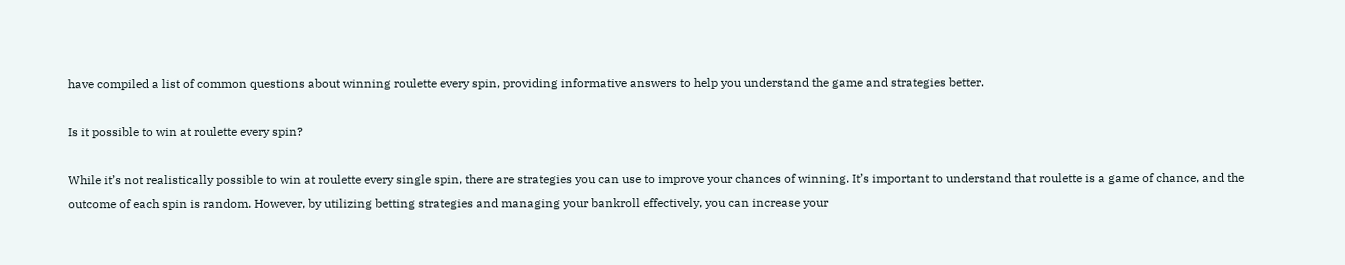have compiled a list of common questions about winning roulette every spin, providing informative answers to help you understand the game and strategies better.

Is it possible to win at roulette every spin?

While it’s not realistically possible to win at roulette every single spin, there are strategies you can use to improve your chances of winning. It’s important to understand that roulette is a game of chance, and the outcome of each spin is random. However, by utilizing betting strategies and managing your bankroll effectively, you can increase your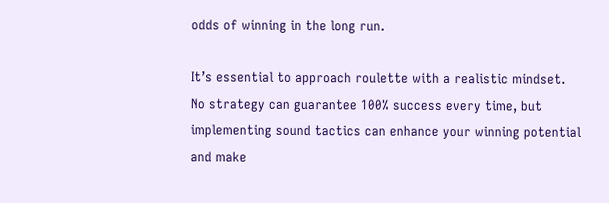odds of winning in the long run.

It’s essential to approach roulette with a realistic mindset. No strategy can guarantee 100% success every time, but implementing sound tactics can enhance your winning potential and make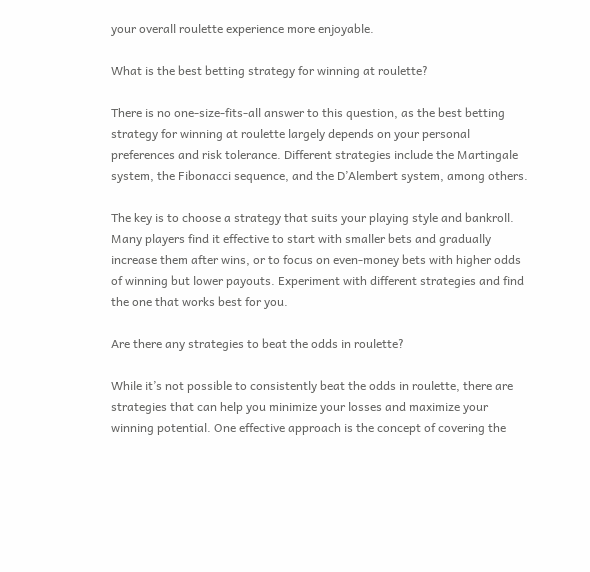your overall roulette experience more enjoyable.

What is the best betting strategy for winning at roulette?

There is no one-size-fits-all answer to this question, as the best betting strategy for winning at roulette largely depends on your personal preferences and risk tolerance. Different strategies include the Martingale system, the Fibonacci sequence, and the D’Alembert system, among others.

The key is to choose a strategy that suits your playing style and bankroll. Many players find it effective to start with smaller bets and gradually increase them after wins, or to focus on even-money bets with higher odds of winning but lower payouts. Experiment with different strategies and find the one that works best for you.

Are there any strategies to beat the odds in roulette?

While it’s not possible to consistently beat the odds in roulette, there are strategies that can help you minimize your losses and maximize your winning potential. One effective approach is the concept of covering the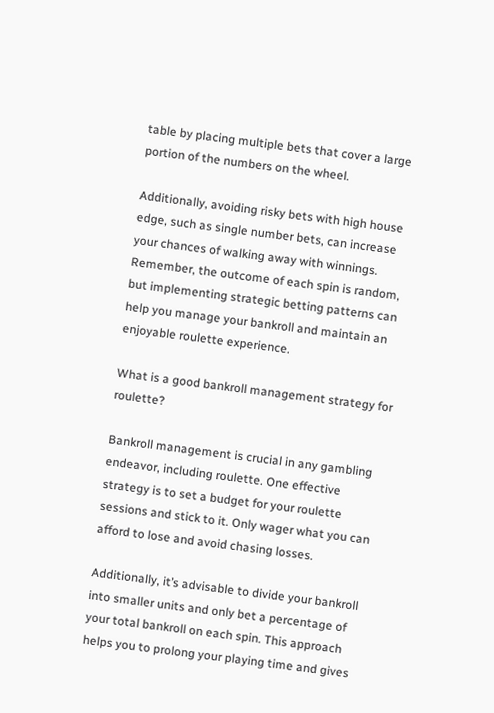table by placing multiple bets that cover a large portion of the numbers on the wheel.

Additionally, avoiding risky bets with high house edge, such as single number bets, can increase your chances of walking away with winnings. Remember, the outcome of each spin is random, but implementing strategic betting patterns can help you manage your bankroll and maintain an enjoyable roulette experience.

What is a good bankroll management strategy for roulette?

Bankroll management is crucial in any gambling endeavor, including roulette. One effective strategy is to set a budget for your roulette sessions and stick to it. Only wager what you can afford to lose and avoid chasing losses.

Additionally, it’s advisable to divide your bankroll into smaller units and only bet a percentage of your total bankroll on each spin. This approach helps you to prolong your playing time and gives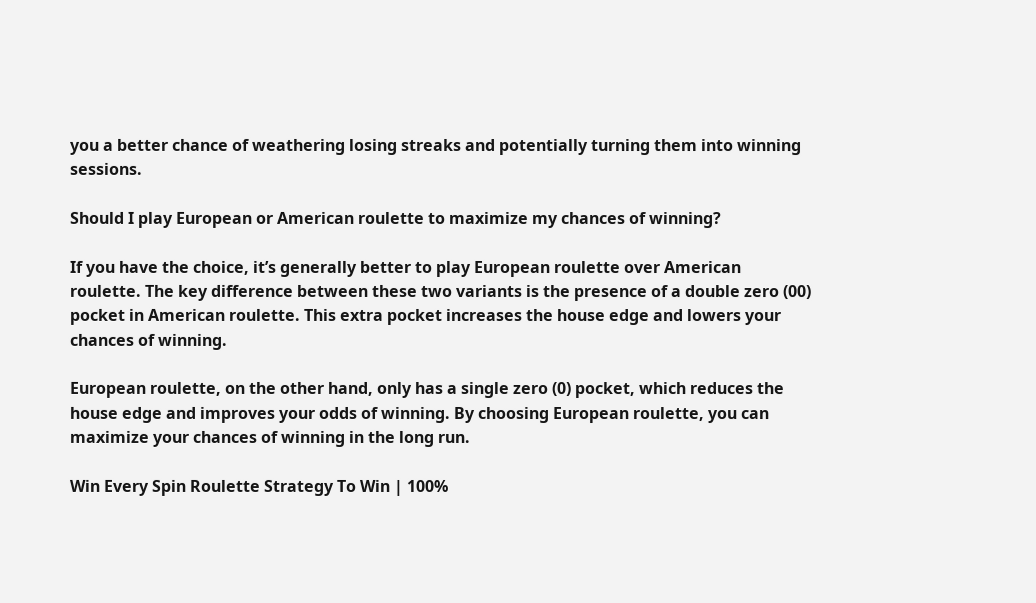you a better chance of weathering losing streaks and potentially turning them into winning sessions.

Should I play European or American roulette to maximize my chances of winning?

If you have the choice, it’s generally better to play European roulette over American roulette. The key difference between these two variants is the presence of a double zero (00) pocket in American roulette. This extra pocket increases the house edge and lowers your chances of winning.

European roulette, on the other hand, only has a single zero (0) pocket, which reduces the house edge and improves your odds of winning. By choosing European roulette, you can maximize your chances of winning in the long run.

Win Every Spin Roulette Strategy To Win | 100%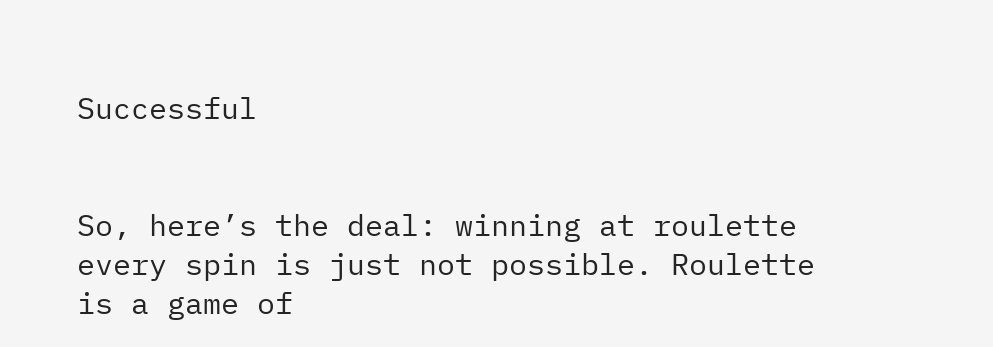Successful


So, here’s the deal: winning at roulette every spin is just not possible. Roulette is a game of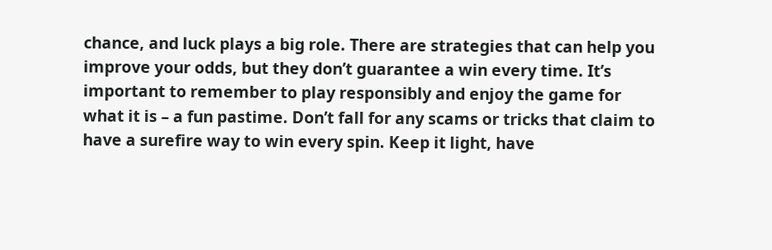chance, and luck plays a big role. There are strategies that can help you improve your odds, but they don’t guarantee a win every time. It’s important to remember to play responsibly and enjoy the game for what it is – a fun pastime. Don’t fall for any scams or tricks that claim to have a surefire way to win every spin. Keep it light, have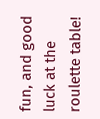fun, and good luck at the roulette table!